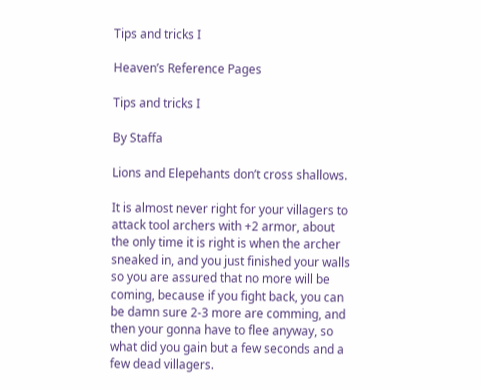Tips and tricks I

Heaven’s Reference Pages

Tips and tricks I

By Staffa

Lions and Elepehants don’t cross shallows.

It is almost never right for your villagers to attack tool archers with +2 armor, about the only time it is right is when the archer sneaked in, and you just finished your walls so you are assured that no more will be coming, because if you fight back, you can be damn sure 2-3 more are comming, and then your gonna have to flee anyway, so what did you gain but a few seconds and a few dead villagers.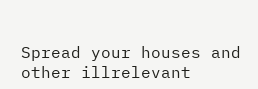Spread your houses and other illrelevant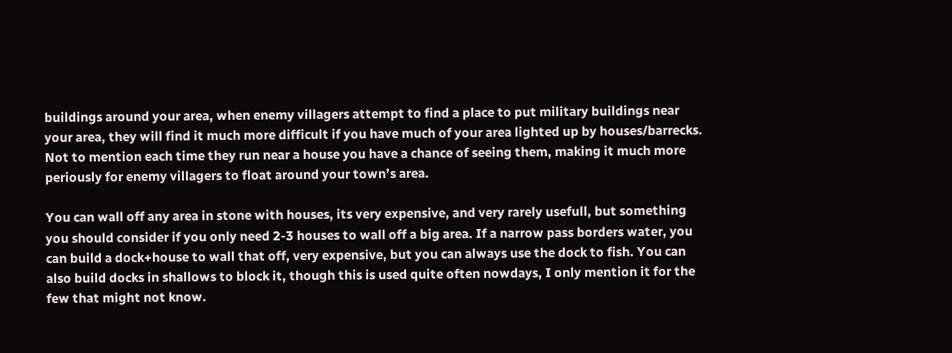buildings around your area, when enemy villagers attempt to find a place to put military buildings near your area, they will find it much more difficult if you have much of your area lighted up by houses/barrecks. Not to mention each time they run near a house you have a chance of seeing them, making it much more periously for enemy villagers to float around your town’s area.

You can wall off any area in stone with houses, its very expensive, and very rarely usefull, but something you should consider if you only need 2-3 houses to wall off a big area. If a narrow pass borders water, you can build a dock+house to wall that off, very expensive, but you can always use the dock to fish. You can also build docks in shallows to block it, though this is used quite often nowdays, I only mention it for the few that might not know.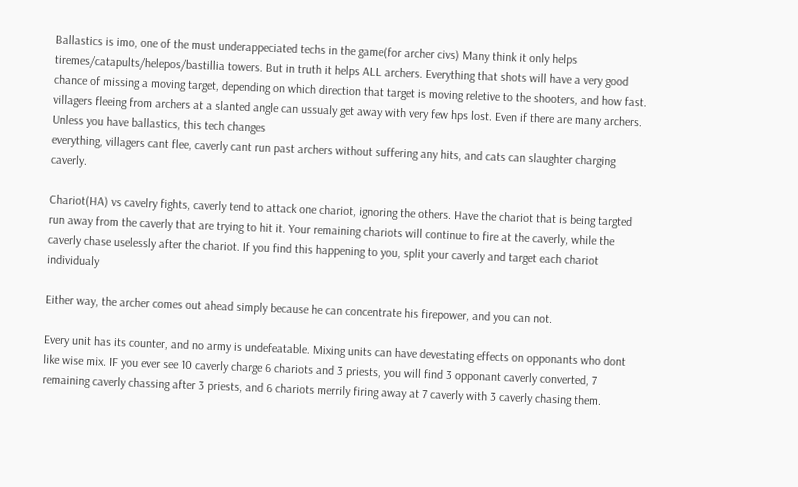Ballastics is imo, one of the must underappeciated techs in the game(for archer civs) Many think it only helps tiremes/catapults/helepos/bastillia towers. But in truth it helps ALL archers. Everything that shots will have a very good chance of missing a moving target, depending on which direction that target is moving reletive to the shooters, and how fast. villagers fleeing from archers at a slanted angle can ussualy get away with very few hps lost. Even if there are many archers. Unless you have ballastics, this tech changes
everything, villagers cant flee, caverly cant run past archers without suffering any hits, and cats can slaughter charging caverly.

Chariot(HA) vs cavelry fights, caverly tend to attack one chariot, ignoring the others. Have the chariot that is being targted run away from the caverly that are trying to hit it. Your remaining chariots will continue to fire at the caverly, while the caverly chase uselessly after the chariot. If you find this happening to you, split your caverly and target each chariot individualy

Either way, the archer comes out ahead simply because he can concentrate his firepower, and you can not.

Every unit has its counter, and no army is undefeatable. Mixing units can have devestating effects on opponants who dont like wise mix. IF you ever see 10 caverly charge 6 chariots and 3 priests, you will find 3 opponant caverly converted, 7 remaining caverly chassing after 3 priests, and 6 chariots merrily firing away at 7 caverly with 3 caverly chasing them.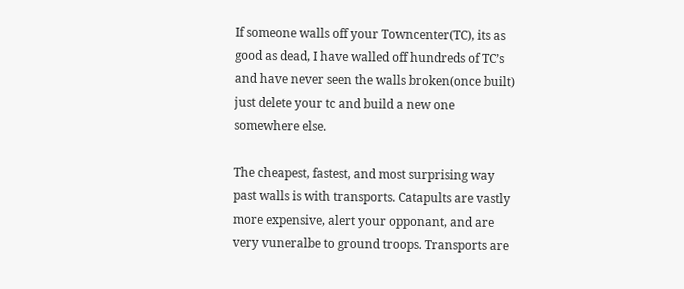If someone walls off your Towncenter(TC), its as good as dead, I have walled off hundreds of TC’s and have never seen the walls broken(once built) just delete your tc and build a new one somewhere else.

The cheapest, fastest, and most surprising way past walls is with transports. Catapults are vastly more expensive, alert your opponant, and are very vuneralbe to ground troops. Transports are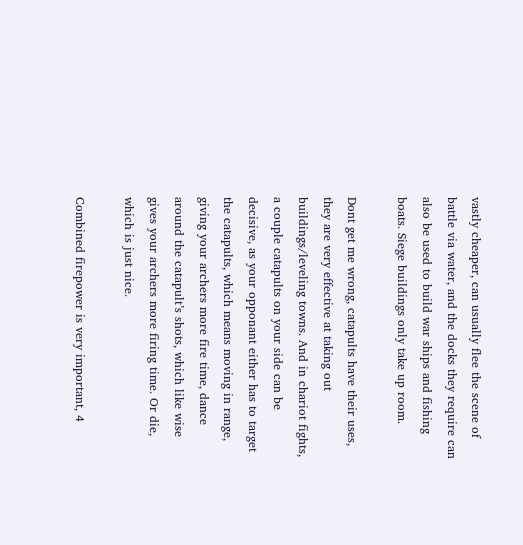vastly cheaper, can usually flee the scene of battle via water, and the docks they require can also be used to build war ships and fishing boats. Siege buildings only take up room.

Dont get me wrong, catapults have their uses, they are very effective at taking out buildings/leveling towns. And in chariot fights, a couple catapults on your side can be decisive, as your opponant either has to target
the catapults, which means moving in range, giving your archers more fire time, dance around the catapult’s shots, which like wise gives your archers more firing time. Or die, which is just nice.

Combined firepower is very important, 4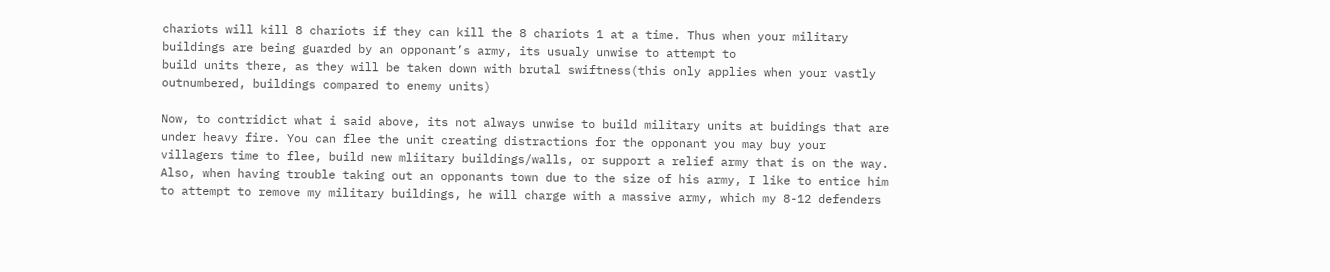chariots will kill 8 chariots if they can kill the 8 chariots 1 at a time. Thus when your military buildings are being guarded by an opponant’s army, its usualy unwise to attempt to
build units there, as they will be taken down with brutal swiftness(this only applies when your vastly outnumbered, buildings compared to enemy units)

Now, to contridict what i said above, its not always unwise to build military units at buidings that are under heavy fire. You can flee the unit creating distractions for the opponant you may buy your villagers time to flee, build new mliitary buildings/walls, or support a relief army that is on the way. Also, when having trouble taking out an opponants town due to the size of his army, I like to entice him to attempt to remove my military buildings, he will charge with a massive army, which my 8-12 defenders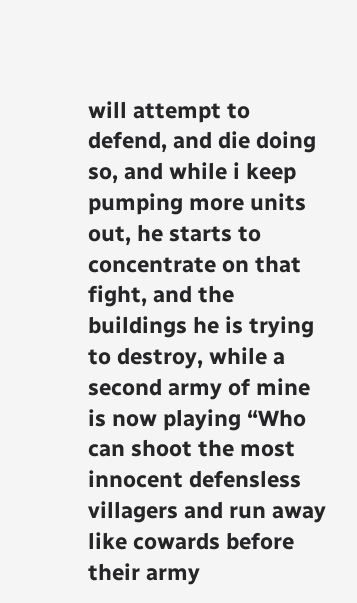will attempt to defend, and die doing so, and while i keep pumping more units out, he starts to concentrate on that fight, and the buildings he is trying to destroy, while a second army of mine is now playing “Who can shoot the most innocent defensless villagers and run away like cowards before their army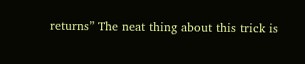returns” The neat thing about this trick is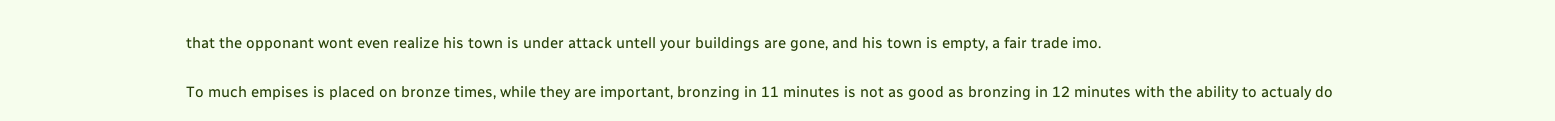that the opponant wont even realize his town is under attack untell your buildings are gone, and his town is empty, a fair trade imo.

To much empises is placed on bronze times, while they are important, bronzing in 11 minutes is not as good as bronzing in 12 minutes with the ability to actualy do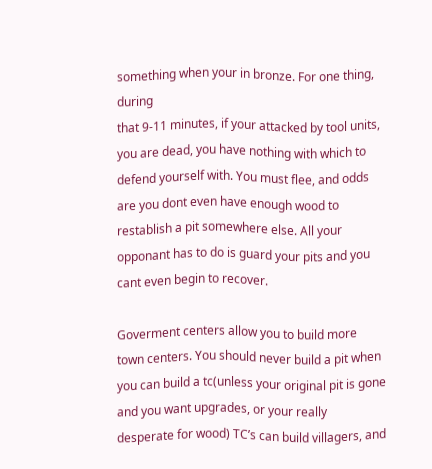something when your in bronze. For one thing, during
that 9-11 minutes, if your attacked by tool units, you are dead, you have nothing with which to defend yourself with. You must flee, and odds are you dont even have enough wood to restablish a pit somewhere else. All your opponant has to do is guard your pits and you cant even begin to recover.

Goverment centers allow you to build more town centers. You should never build a pit when you can build a tc(unless your original pit is gone and you want upgrades, or your really desperate for wood) TC’s can build villagers, and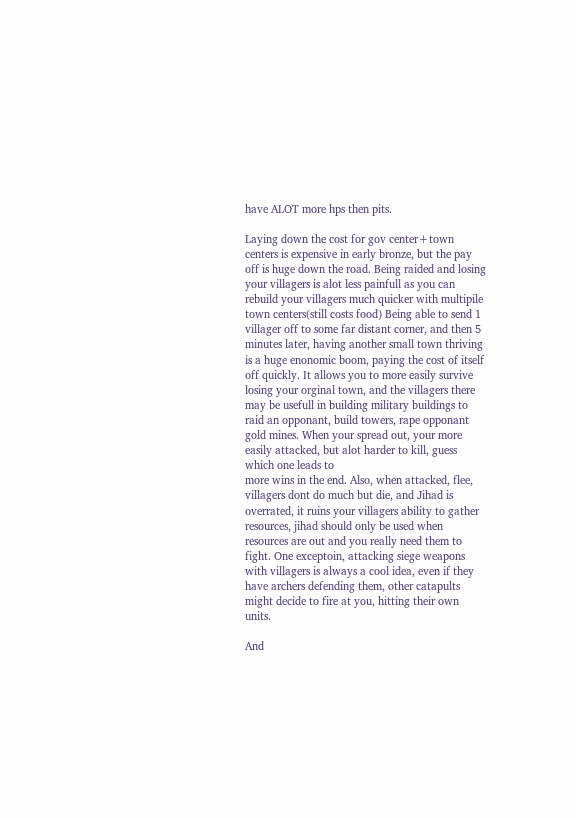have ALOT more hps then pits.

Laying down the cost for gov center+town centers is expensive in early bronze, but the pay off is huge down the road. Being raided and losing your villagers is alot less painfull as you can rebuild your villagers much quicker with multipile town centers(still costs food) Being able to send 1 villager off to some far distant corner, and then 5 minutes later, having another small town thriving is a huge enonomic boom, paying the cost of itself off quickly. It allows you to more easily survive losing your orginal town, and the villagers there may be usefull in building military buildings to raid an opponant, build towers, rape opponant gold mines. When your spread out, your more easily attacked, but alot harder to kill, guess which one leads to
more wins in the end. Also, when attacked, flee, villagers dont do much but die, and Jihad is overrated, it ruins your villagers ability to gather resources, jihad should only be used when resources are out and you really need them to fight. One exceptoin, attacking siege weapons with villagers is always a cool idea, even if they have archers defending them, other catapults might decide to fire at you, hitting their own units.

And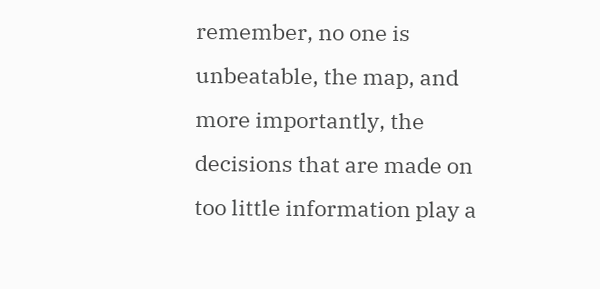remember, no one is unbeatable, the map, and more importantly, the decisions that are made on too little information play a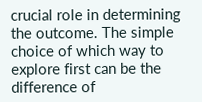crucial role in determining the outcome. The simple choice of which way to explore first can be the difference of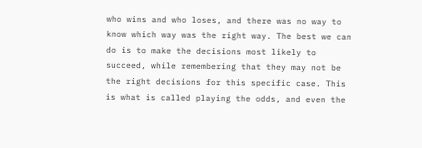who wins and who loses, and there was no way to know which way was the right way. The best we can do is to make the decisions most likely to succeed, while remembering that they may not be the right decisions for this specific case. This is what is called playing the odds, and even the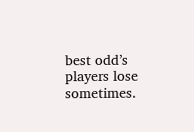best odd’s players lose sometimes.